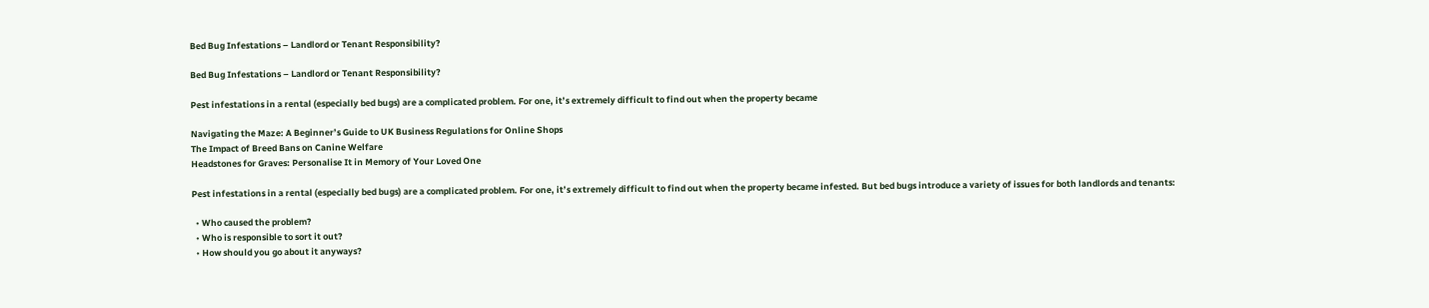Bed Bug Infestations – Landlord or Tenant Responsibility?

Bed Bug Infestations – Landlord or Tenant Responsibility?

Pest infestations in a rental (especially bed bugs) are a complicated problem. For one, it’s extremely difficult to find out when the property became

Navigating the Maze: A Beginner’s Guide to UK Business Regulations for Online Shops
The Impact of Breed Bans on Canine Welfare
Headstones for Graves: Personalise It in Memory of Your Loved One

Pest infestations in a rental (especially bed bugs) are a complicated problem. For one, it’s extremely difficult to find out when the property became infested. But bed bugs introduce a variety of issues for both landlords and tenants:

  • Who caused the problem?
  • Who is responsible to sort it out?
  • How should you go about it anyways?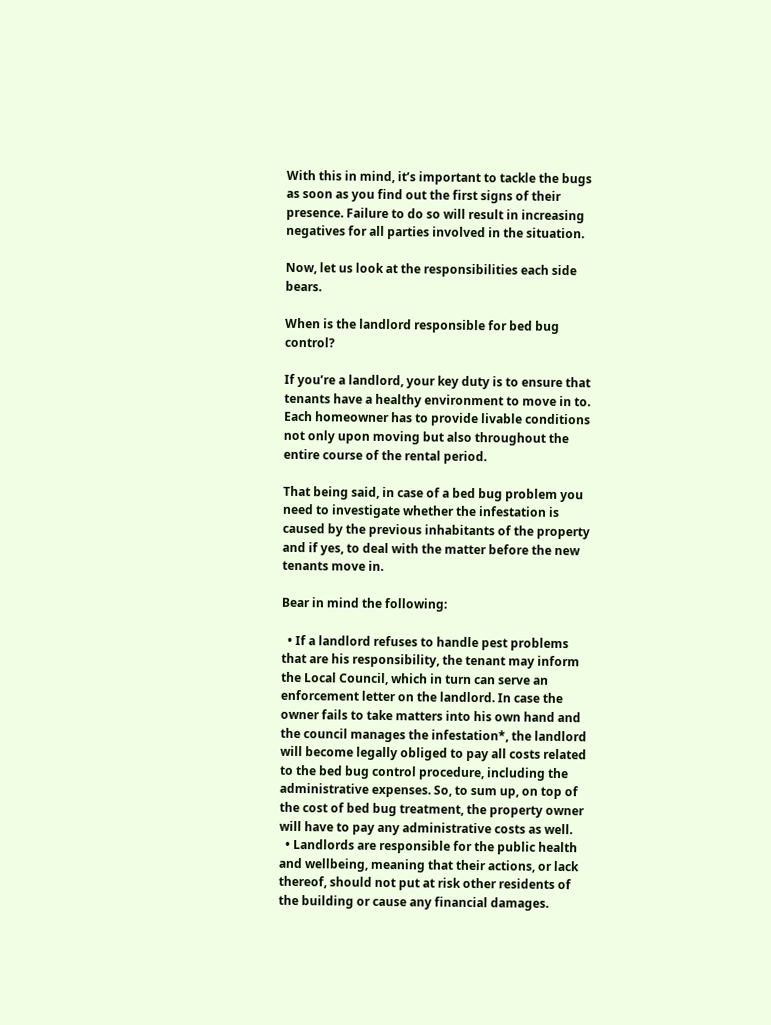With this in mind, it’s important to tackle the bugs as soon as you find out the first signs of their presence. Failure to do so will result in increasing negatives for all parties involved in the situation.

Now, let us look at the responsibilities each side bears.

When is the landlord responsible for bed bug control?

If you’re a landlord, your key duty is to ensure that tenants have a healthy environment to move in to. Each homeowner has to provide livable conditions not only upon moving but also throughout the entire course of the rental period.

That being said, in case of a bed bug problem you need to investigate whether the infestation is caused by the previous inhabitants of the property and if yes, to deal with the matter before the new tenants move in.

Bear in mind the following:

  • If a landlord refuses to handle pest problems that are his responsibility, the tenant may inform the Local Council, which in turn can serve an enforcement letter on the landlord. In case the owner fails to take matters into his own hand and the council manages the infestation*, the landlord will become legally obliged to pay all costs related to the bed bug control procedure, including the administrative expenses. So, to sum up, on top of the cost of bed bug treatment, the property owner will have to pay any administrative costs as well.
  • Landlords are responsible for the public health and wellbeing, meaning that their actions, or lack thereof, should not put at risk other residents of the building or cause any financial damages.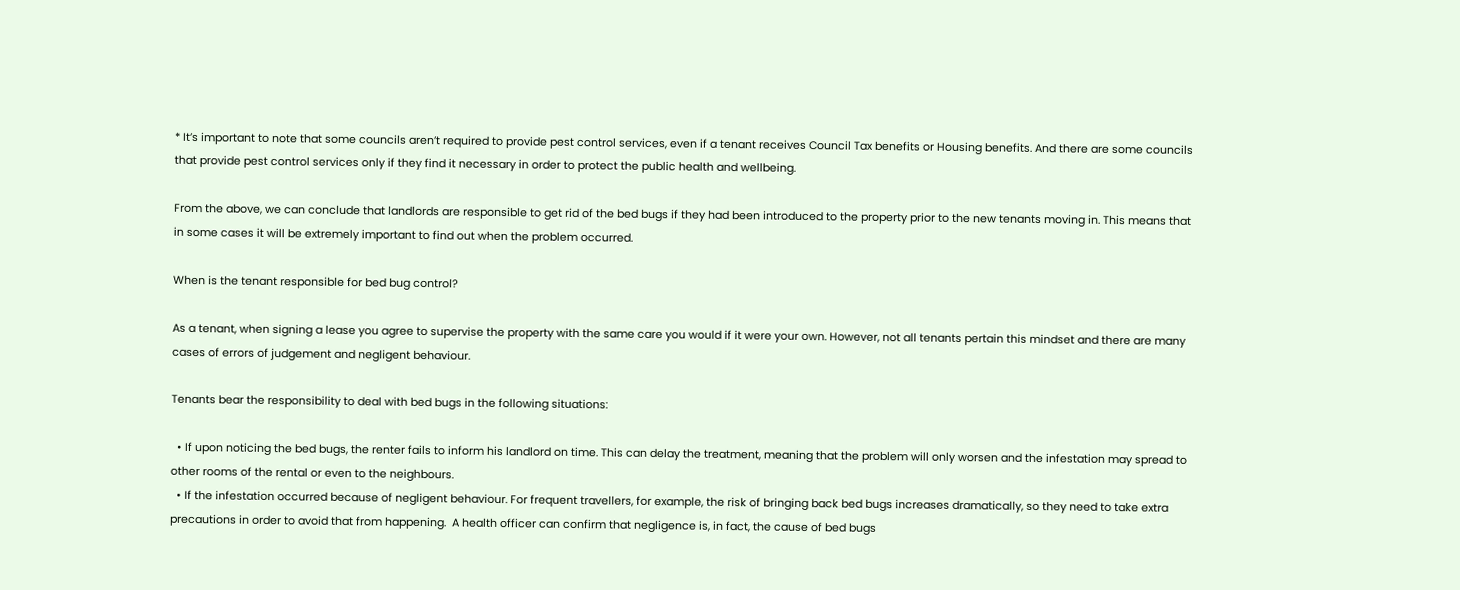* It’s important to note that some councils aren’t required to provide pest control services, even if a tenant receives Council Tax benefits or Housing benefits. And there are some councils that provide pest control services only if they find it necessary in order to protect the public health and wellbeing.

From the above, we can conclude that landlords are responsible to get rid of the bed bugs if they had been introduced to the property prior to the new tenants moving in. This means that in some cases it will be extremely important to find out when the problem occurred.

When is the tenant responsible for bed bug control?

As a tenant, when signing a lease you agree to supervise the property with the same care you would if it were your own. However, not all tenants pertain this mindset and there are many cases of errors of judgement and negligent behaviour.

Tenants bear the responsibility to deal with bed bugs in the following situations:

  • If upon noticing the bed bugs, the renter fails to inform his landlord on time. This can delay the treatment, meaning that the problem will only worsen and the infestation may spread to other rooms of the rental or even to the neighbours.
  • If the infestation occurred because of negligent behaviour. For frequent travellers, for example, the risk of bringing back bed bugs increases dramatically, so they need to take extra precautions in order to avoid that from happening.  A health officer can confirm that negligence is, in fact, the cause of bed bugs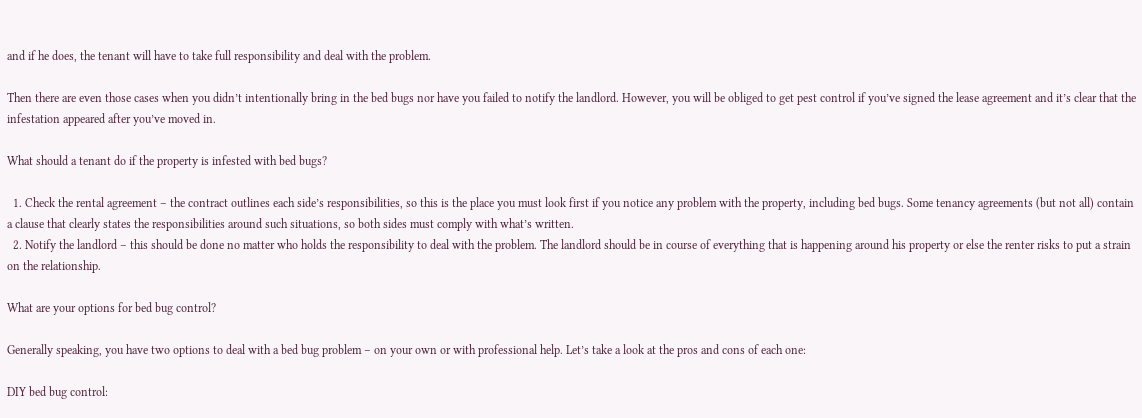and if he does, the tenant will have to take full responsibility and deal with the problem.

Then there are even those cases when you didn’t intentionally bring in the bed bugs nor have you failed to notify the landlord. However, you will be obliged to get pest control if you’ve signed the lease agreement and it’s clear that the infestation appeared after you’ve moved in.

What should a tenant do if the property is infested with bed bugs?

  1. Check the rental agreement – the contract outlines each side’s responsibilities, so this is the place you must look first if you notice any problem with the property, including bed bugs. Some tenancy agreements (but not all) contain a clause that clearly states the responsibilities around such situations, so both sides must comply with what’s written.
  2. Notify the landlord – this should be done no matter who holds the responsibility to deal with the problem. The landlord should be in course of everything that is happening around his property or else the renter risks to put a strain on the relationship.

What are your options for bed bug control?

Generally speaking, you have two options to deal with a bed bug problem – on your own or with professional help. Let’s take a look at the pros and cons of each one:

DIY bed bug control: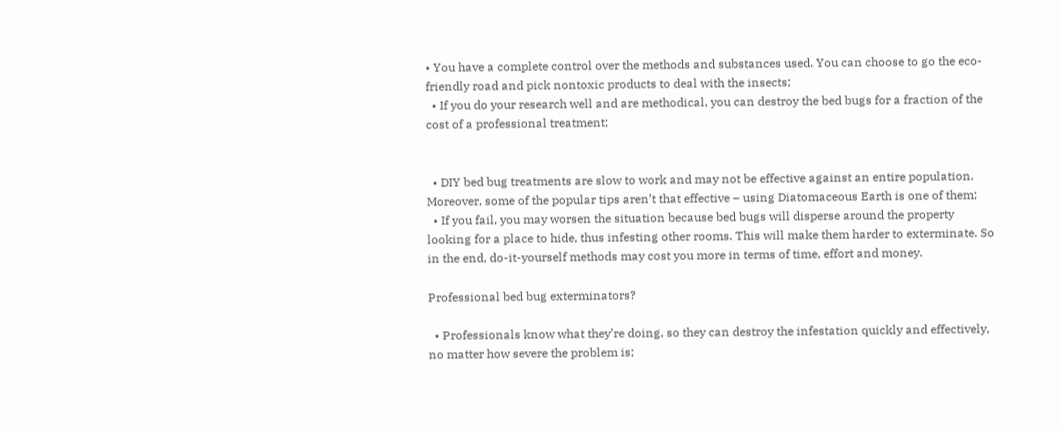• You have a complete control over the methods and substances used. You can choose to go the eco-friendly road and pick nontoxic products to deal with the insects;
  • If you do your research well and are methodical, you can destroy the bed bugs for a fraction of the cost of a professional treatment;


  • DIY bed bug treatments are slow to work and may not be effective against an entire population. Moreover, some of the popular tips aren’t that effective – using Diatomaceous Earth is one of them;
  • If you fail, you may worsen the situation because bed bugs will disperse around the property looking for a place to hide, thus infesting other rooms. This will make them harder to exterminate. So in the end, do-it-yourself methods may cost you more in terms of time, effort and money.

Professional bed bug exterminators?

  • Professionals know what they’re doing, so they can destroy the infestation quickly and effectively, no matter how severe the problem is;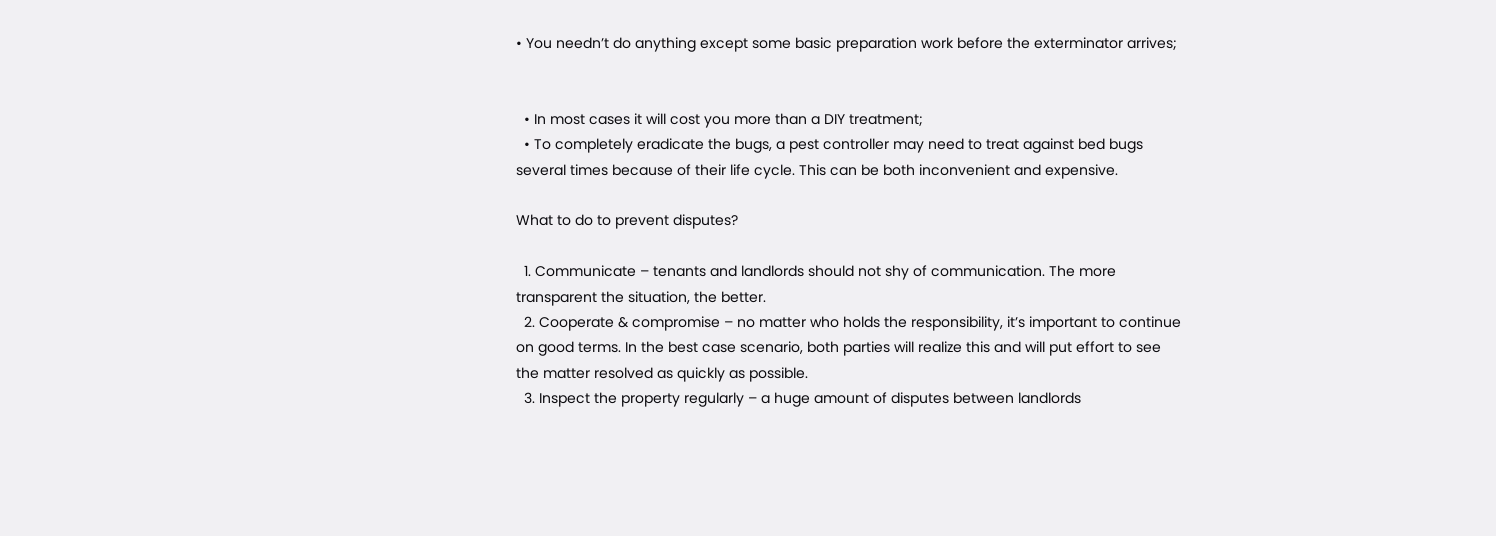• You needn’t do anything except some basic preparation work before the exterminator arrives;


  • In most cases it will cost you more than a DIY treatment;
  • To completely eradicate the bugs, a pest controller may need to treat against bed bugs several times because of their life cycle. This can be both inconvenient and expensive.

What to do to prevent disputes?

  1. Communicate – tenants and landlords should not shy of communication. The more transparent the situation, the better.
  2. Cooperate & compromise – no matter who holds the responsibility, it’s important to continue on good terms. In the best case scenario, both parties will realize this and will put effort to see the matter resolved as quickly as possible.
  3. Inspect the property regularly – a huge amount of disputes between landlords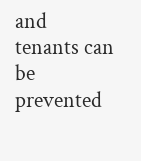and tenants can be prevented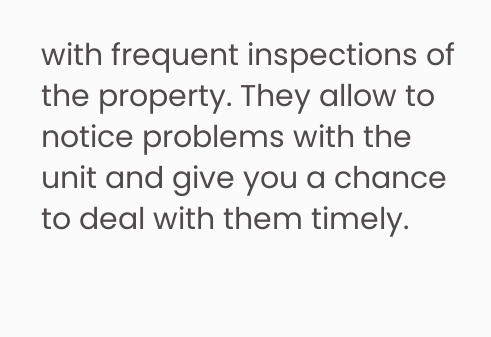with frequent inspections of the property. They allow to notice problems with the unit and give you a chance to deal with them timely.